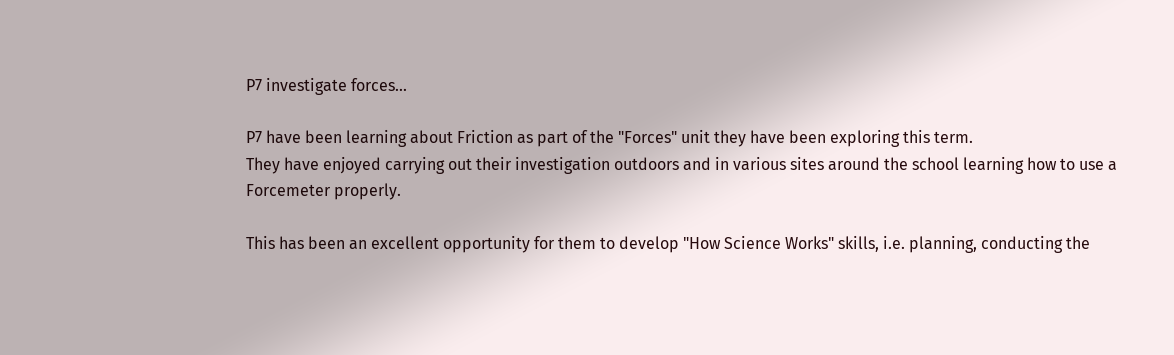P7 investigate forces...

P7 have been learning about Friction as part of the "Forces" unit they have been exploring this term.
They have enjoyed carrying out their investigation outdoors and in various sites around the school learning how to use a Forcemeter properly.

This has been an excellent opportunity for them to develop "How Science Works" skills, i.e. planning, conducting the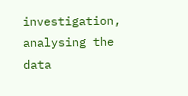investigation, analysing the data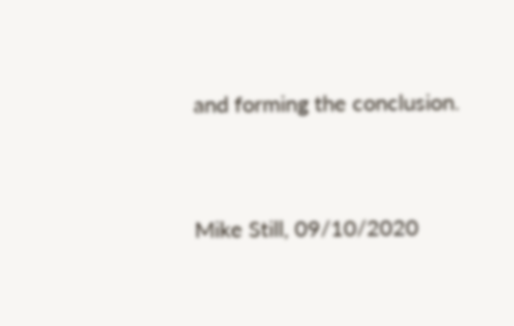and forming the conclusion.


Mike Still, 09/10/2020